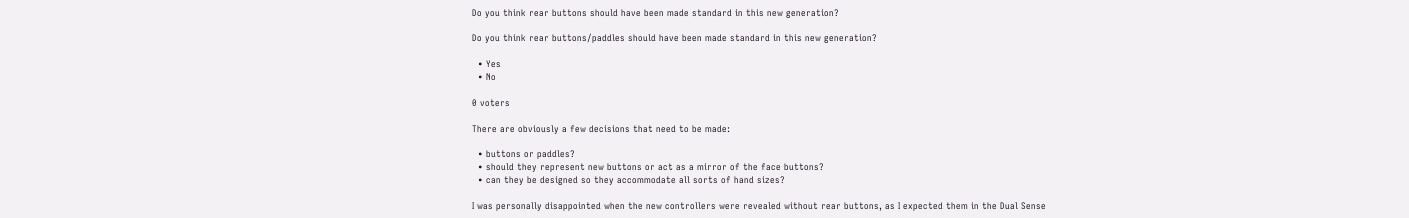Do you think rear buttons should have been made standard in this new generation?

Do you think rear buttons/paddles should have been made standard in this new generation?

  • Yes
  • No

0 voters

There are obviously a few decisions that need to be made:

  • buttons or paddles?
  • should they represent new buttons or act as a mirror of the face buttons?
  • can they be designed so they accommodate all sorts of hand sizes?

I was personally disappointed when the new controllers were revealed without rear buttons, as I expected them in the Dual Sense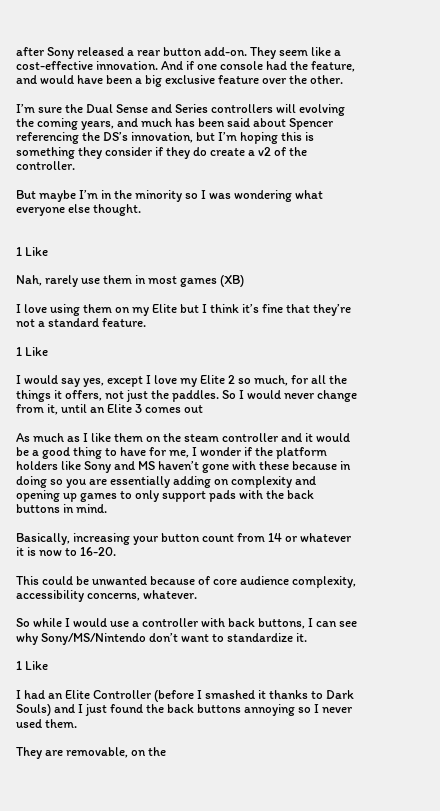after Sony released a rear button add-on. They seem like a cost-effective innovation. And if one console had the feature, and would have been a big exclusive feature over the other.

I’m sure the Dual Sense and Series controllers will evolving the coming years, and much has been said about Spencer referencing the DS’s innovation, but I’m hoping this is something they consider if they do create a v2 of the controller.

But maybe I’m in the minority so I was wondering what everyone else thought.


1 Like

Nah, rarely use them in most games (XB)

I love using them on my Elite but I think it’s fine that they’re not a standard feature.

1 Like

I would say yes, except I love my Elite 2 so much, for all the things it offers, not just the paddles. So I would never change from it, until an Elite 3 comes out

As much as I like them on the steam controller and it would be a good thing to have for me, I wonder if the platform holders like Sony and MS haven’t gone with these because in doing so you are essentially adding on complexity and opening up games to only support pads with the back buttons in mind.

Basically, increasing your button count from 14 or whatever it is now to 16-20.

This could be unwanted because of core audience complexity, accessibility concerns, whatever.

So while I would use a controller with back buttons, I can see why Sony/MS/Nintendo don’t want to standardize it.

1 Like

I had an Elite Controller (before I smashed it thanks to Dark Souls) and I just found the back buttons annoying so I never used them.

They are removable, on the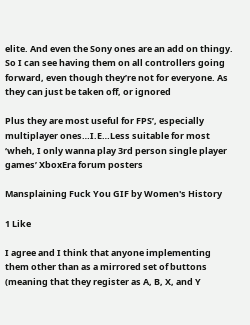elite. And even the Sony ones are an add on thingy. So I can see having them on all controllers going forward, even though they’re not for everyone. As they can just be taken off, or ignored

Plus they are most useful for FPS’, especially multiplayer ones…I.E…Less suitable for most ‘wheh, I only wanna play 3rd person single player games’ XboxEra forum posters

Mansplaining Fuck You GIF by Women's History

1 Like

I agree and I think that anyone implementing them other than as a mirrored set of buttons (meaning that they register as A, B, X, and Y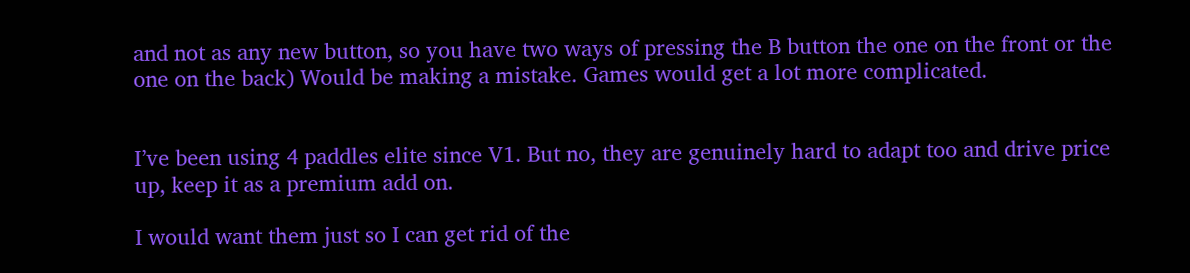and not as any new button, so you have two ways of pressing the B button the one on the front or the one on the back) Would be making a mistake. Games would get a lot more complicated.


I’ve been using 4 paddles elite since V1. But no, they are genuinely hard to adapt too and drive price up, keep it as a premium add on.

I would want them just so I can get rid of the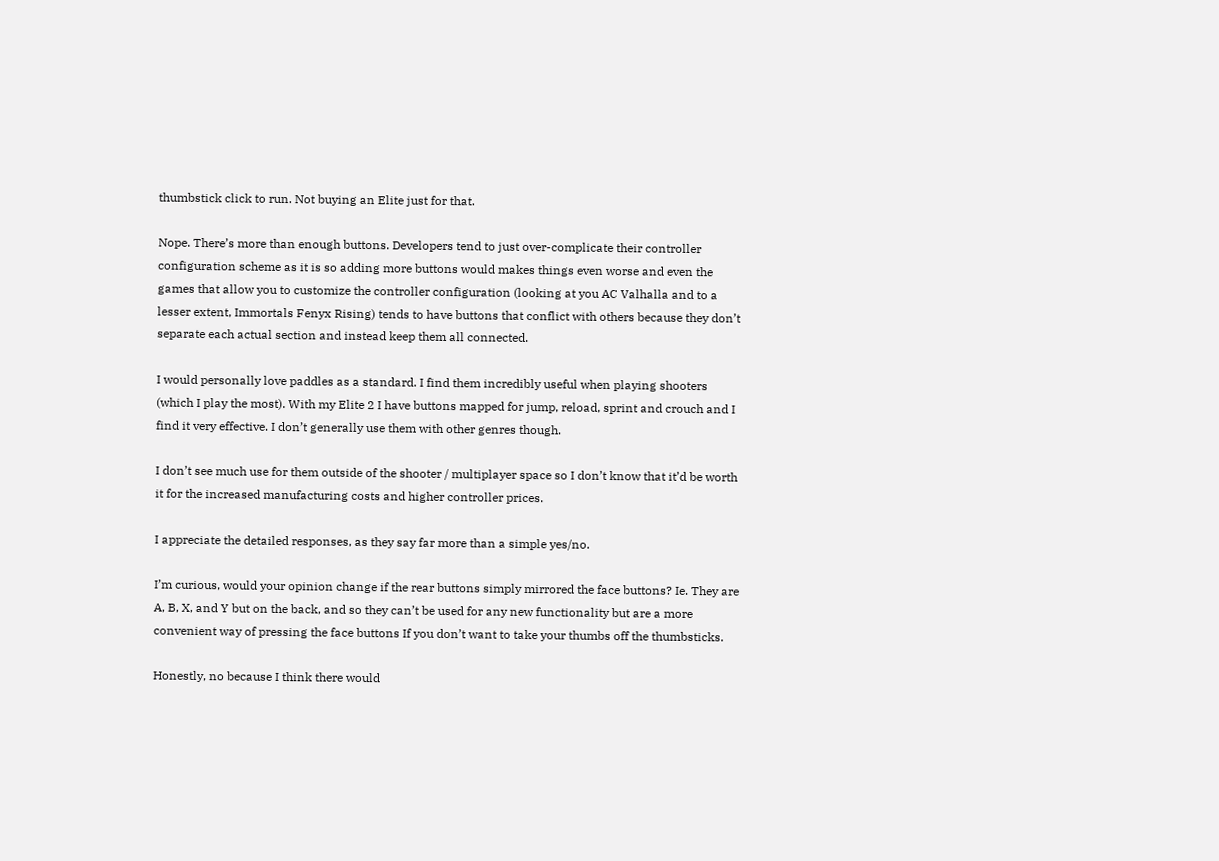thumbstick click to run. Not buying an Elite just for that.

Nope. There’s more than enough buttons. Developers tend to just over-complicate their controller configuration scheme as it is so adding more buttons would makes things even worse and even the games that allow you to customize the controller configuration (looking at you AC Valhalla and to a lesser extent, Immortals Fenyx Rising) tends to have buttons that conflict with others because they don’t separate each actual section and instead keep them all connected.

I would personally love paddles as a standard. I find them incredibly useful when playing shooters (which I play the most). With my Elite 2 I have buttons mapped for jump, reload, sprint and crouch and I find it very effective. I don’t generally use them with other genres though.

I don’t see much use for them outside of the shooter / multiplayer space so I don’t know that it’d be worth it for the increased manufacturing costs and higher controller prices.

I appreciate the detailed responses, as they say far more than a simple yes/no.

I’m curious, would your opinion change if the rear buttons simply mirrored the face buttons? Ie. They are A, B, X, and Y but on the back, and so they can’t be used for any new functionality but are a more convenient way of pressing the face buttons If you don’t want to take your thumbs off the thumbsticks.

Honestly, no because I think there would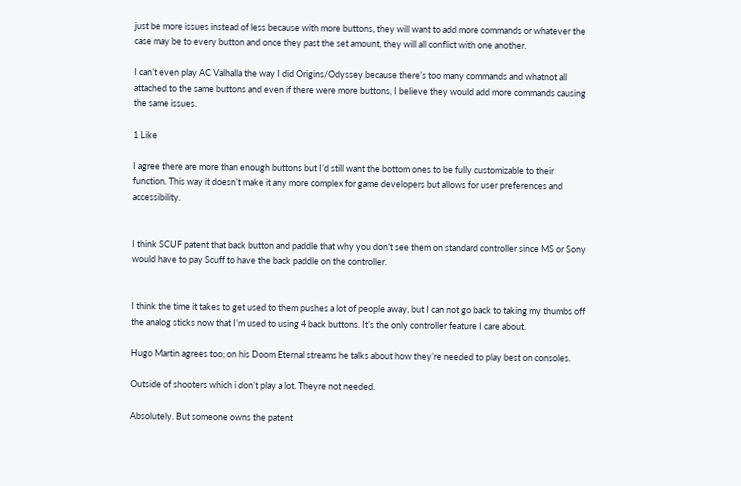just be more issues instead of less because with more buttons, they will want to add more commands or whatever the case may be to every button and once they past the set amount, they will all conflict with one another.

I can’t even play AC Valhalla the way I did Origins/Odyssey because there’s too many commands and whatnot all attached to the same buttons and even if there were more buttons, I believe they would add more commands causing the same issues.

1 Like

I agree there are more than enough buttons but I’d still want the bottom ones to be fully customizable to their function. This way it doesn’t make it any more complex for game developers but allows for user preferences and accessibility.


I think SCUF patent that back button and paddle that why you don’t see them on standard controller since MS or Sony would have to pay Scuff to have the back paddle on the controller.


I think the time it takes to get used to them pushes a lot of people away, but I can not go back to taking my thumbs off the analog sticks now that I’m used to using 4 back buttons. It’s the only controller feature I care about.

Hugo Martin agrees too; on his Doom Eternal streams he talks about how they’re needed to play best on consoles.

Outside of shooters which i don’t play a lot. Theyre not needed.

Absolutely. But someone owns the patent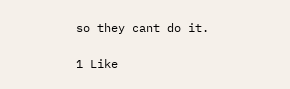so they cant do it.

1 Like